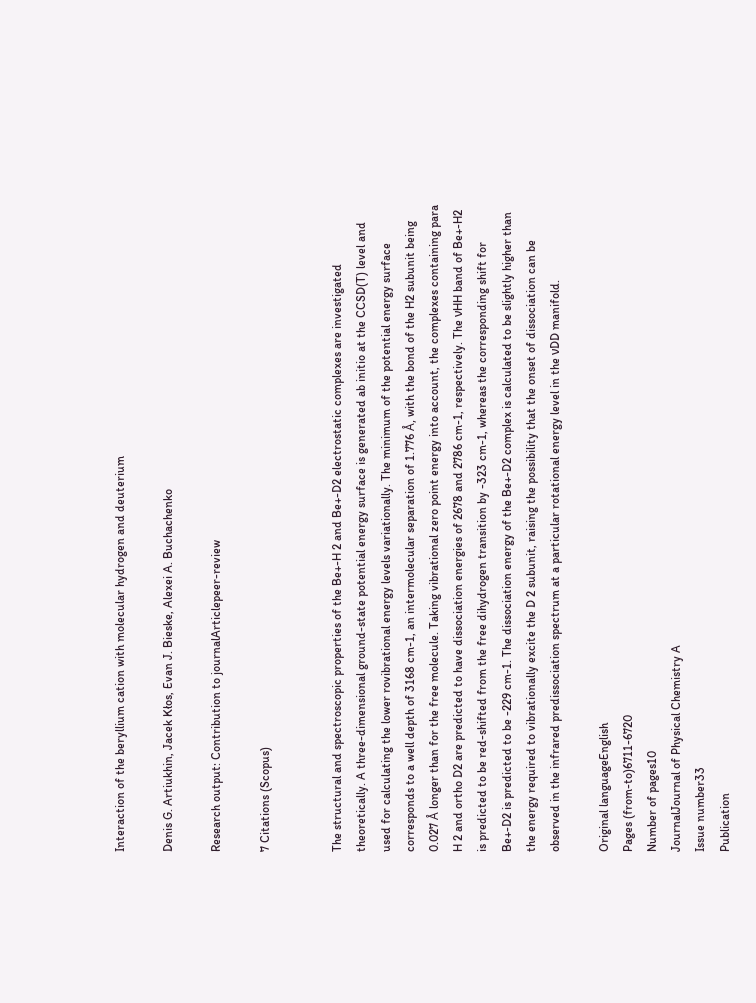Interaction of the beryllium cation with molecular hydrogen and deuterium

Denis G. Artiukhin, Jacek Kłos, Evan J. Bieske, Alexei A. Buchachenko

Research output: Contribution to journalArticlepeer-review

7 Citations (Scopus)


The structural and spectroscopic properties of the Be+-H 2 and Be+-D2 electrostatic complexes are investigated theoretically. A three-dimensional ground-state potential energy surface is generated ab initio at the CCSD(T) level and used for calculating the lower rovibrational energy levels variationally. The minimum of the potential energy surface corresponds to a well depth of 3168 cm-1, an intermolecular separation of 1.776 Å, with the bond of the H2 subunit being 0.027 Å longer than for the free molecule. Taking vibrational zero point energy into account, the complexes containing para H 2 and ortho D2 are predicted to have dissociation energies of 2678 and 2786 cm-1, respectively. The νHH band of Be+-H2 is predicted to be red-shifted from the free dihydrogen transition by -323 cm-1, whereas the corresponding shift for Be+-D2 is predicted to be -229 cm-1. The dissociation energy of the Be+-D2 complex is calculated to be slightly higher than the energy required to vibrationally excite the D 2 subunit, raising the possibility that the onset of dissociation can be observed in the infrared predissociation spectrum at a particular rotational energy level in the νDD manifold.

Original languageEnglish
Pages (from-to)6711-6720
Number of pages10
JournalJournal of Physical Chemistry A
Issue number33
Publication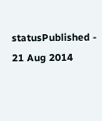statusPublished - 21 Aug 2014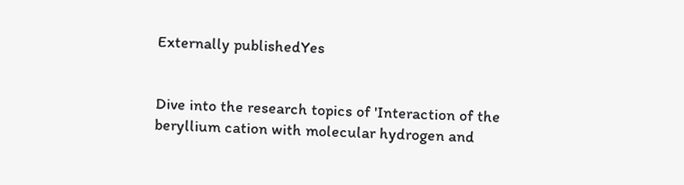Externally publishedYes


Dive into the research topics of 'Interaction of the beryllium cation with molecular hydrogen and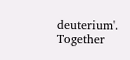deuterium'. Together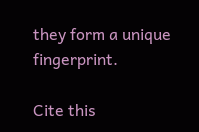they form a unique fingerprint.

Cite this